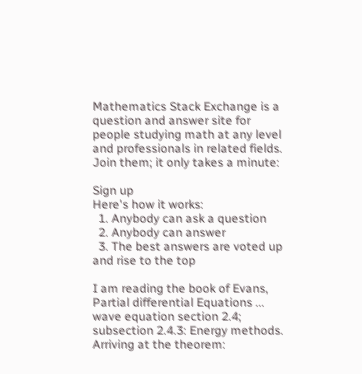Mathematics Stack Exchange is a question and answer site for people studying math at any level and professionals in related fields. Join them; it only takes a minute:

Sign up
Here's how it works:
  1. Anybody can ask a question
  2. Anybody can answer
  3. The best answers are voted up and rise to the top

I am reading the book of Evans, Partial differential Equations ... wave equation section 2.4; subsection 2.4.3: Energy methods. Arriving at the theorem: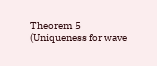Theorem 5 (Uniqueness for wave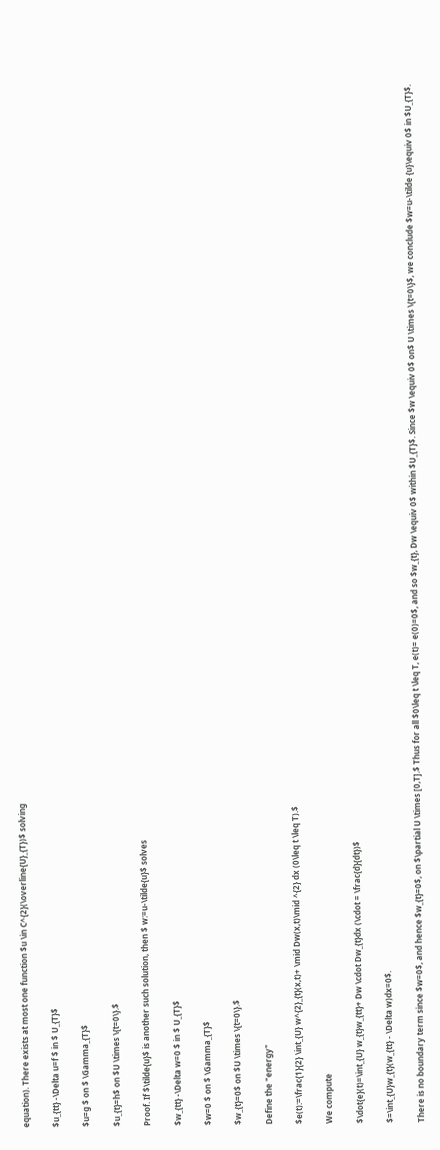equation). There exists at most one function $u \in C^{2}(\overline{U}_{T})$ solving

$u_{tt} -\Delta u=f $ in $ U_{T}$

$u=g $ on $ \Gamma_{T}$

$u_{t}=h$ on $U \times \{t=0\}.$

Proof. If $\tilde{u}$ is another such solution, then $ w:=u-\tilde{u}$ solves

$w_{tt} -\Delta w=0 $ in $ U_{T}$

$w=0 $ on $ \Gamma_{T}$

$w_{t}=0$ on $U \times \{t=0\}.$

Define the "energy"

$e(t):=\frac{1}{2} \int_{U} w^{2}_{t}(x,t)+ \mid Dw(x,t)\mid ^{2} dx (0\leq t \leq T).$

We compute

$\dot{e}(t)=\int_{U} w_{t}w_{tt}+ Dw \cdot Dw_{t}dx (\cdot = \frac{d}{dt})$

$=\int_{U}w_{t}(w_{tt} - \Delta w)dx=0$.

There is no boundary term since $w=0$, and hence $w_{t}=0$, on $\partial U \times [0,T].$ Thus for all $0\leq t \leq T, e(t)= e(0)=0$, and so $w_{t}, Dw \equiv 0$ within $U_{T}$. Since $w \equiv 0$ on$ U \times \{t=0\}$, we conclude $w=u-\tilde {u}\equiv 0$ in $U_{T}$.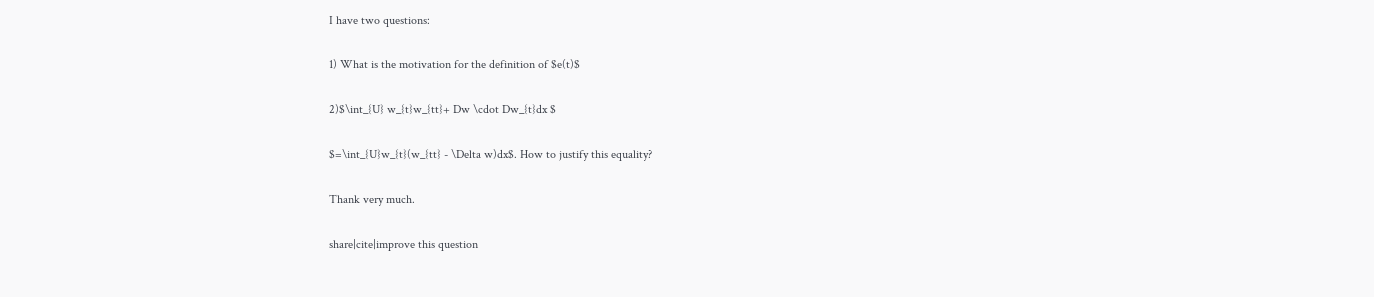I have two questions:

1) What is the motivation for the definition of $e(t)$

2)$\int_{U} w_{t}w_{tt}+ Dw \cdot Dw_{t}dx $

$=\int_{U}w_{t}(w_{tt} - \Delta w)dx$. How to justify this equality?

Thank very much.

share|cite|improve this question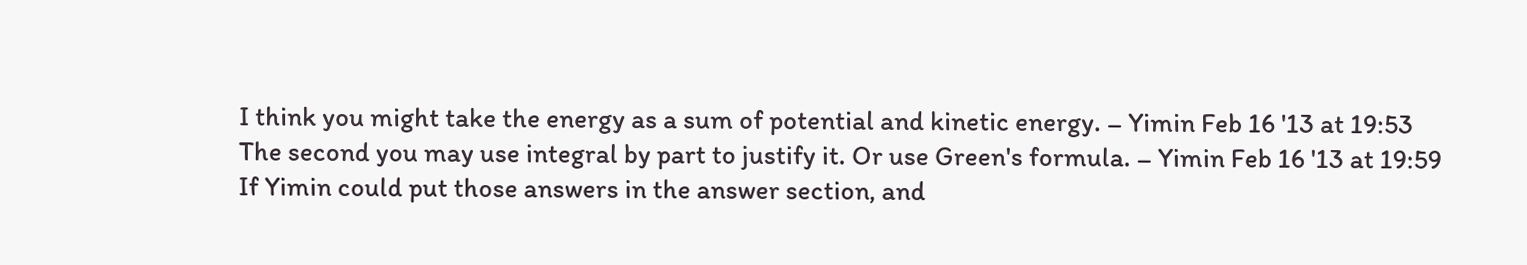I think you might take the energy as a sum of potential and kinetic energy. – Yimin Feb 16 '13 at 19:53
The second you may use integral by part to justify it. Or use Green's formula. – Yimin Feb 16 '13 at 19:59
If Yimin could put those answers in the answer section, and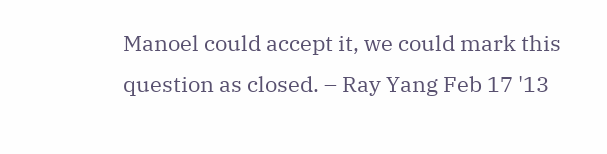Manoel could accept it, we could mark this question as closed. – Ray Yang Feb 17 '13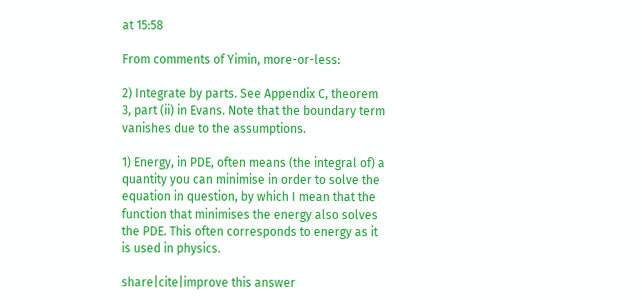at 15:58

From comments of Yimin, more-or-less:

2) Integrate by parts. See Appendix C, theorem 3, part (ii) in Evans. Note that the boundary term vanishes due to the assumptions.

1) Energy, in PDE, often means (the integral of) a quantity you can minimise in order to solve the equation in question, by which I mean that the function that minimises the energy also solves the PDE. This often corresponds to energy as it is used in physics.

share|cite|improve this answer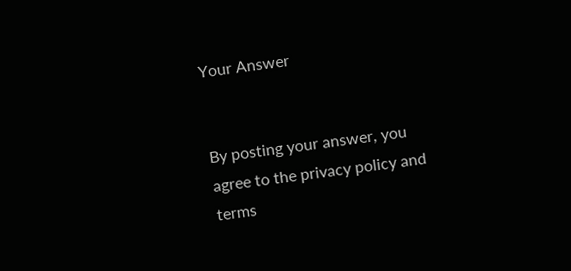Your Answer


By posting your answer, you agree to the privacy policy and terms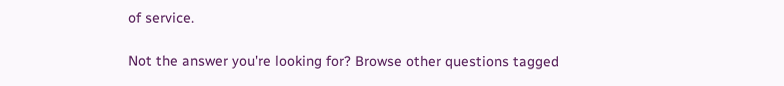of service.

Not the answer you're looking for? Browse other questions tagged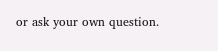or ask your own question.